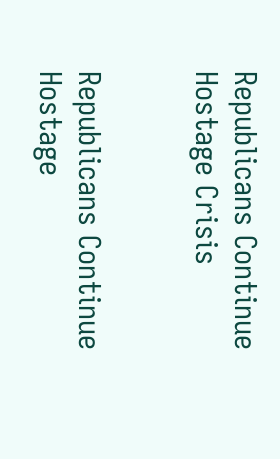Republicans Continue Hostage Crisis


Republicans Continue Hostage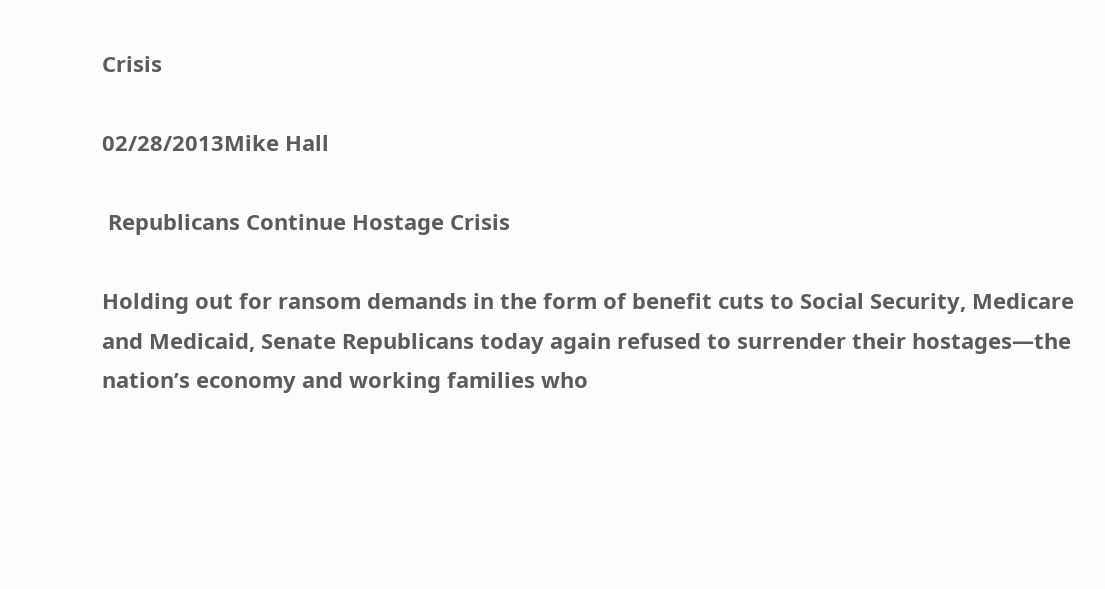Crisis

02/28/2013Mike Hall

 Republicans Continue Hostage Crisis

Holding out for ransom demands in the form of benefit cuts to Social Security, Medicare and Medicaid, Senate Republicans today again refused to surrender their hostages—the nation’s economy and working families who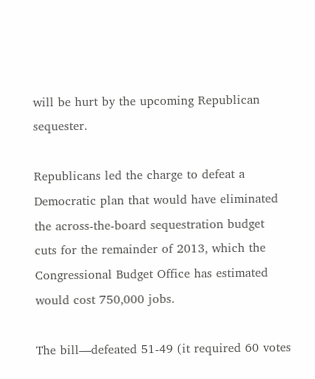will be hurt by the upcoming Republican sequester.

Republicans led the charge to defeat a Democratic plan that would have eliminated the across-the-board sequestration budget cuts for the remainder of 2013, which the Congressional Budget Office has estimated would cost 750,000 jobs.

The bill—defeated 51-49 (it required 60 votes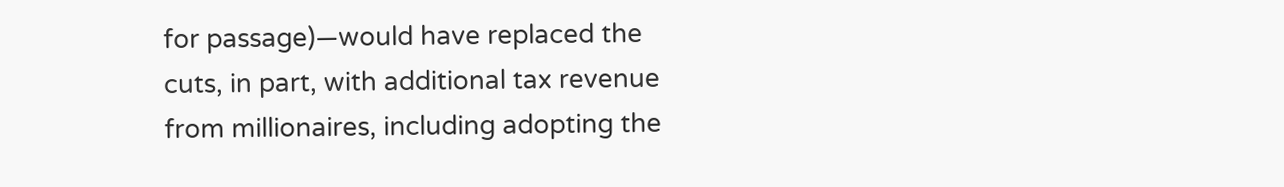for passage)—would have replaced the cuts, in part, with additional tax revenue from millionaires, including adopting the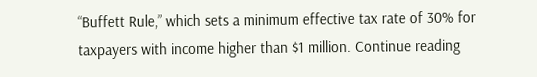“Buffett Rule,” which sets a minimum effective tax rate of 30% for taxpayers with income higher than $1 million. Continue reading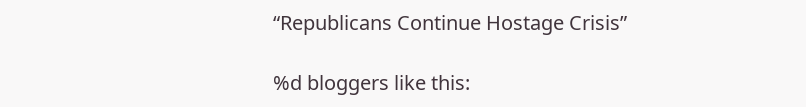“Republicans Continue Hostage Crisis”

%d bloggers like this: